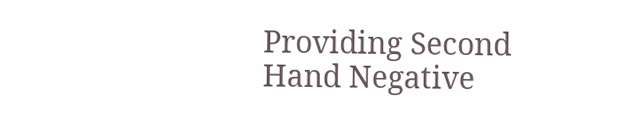Providing Second Hand Negative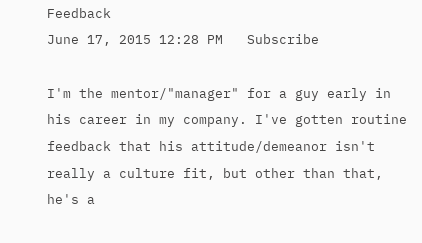Feedback
June 17, 2015 12:28 PM   Subscribe

I'm the mentor/"manager" for a guy early in his career in my company. I've gotten routine feedback that his attitude/demeanor isn't really a culture fit, but other than that, he's a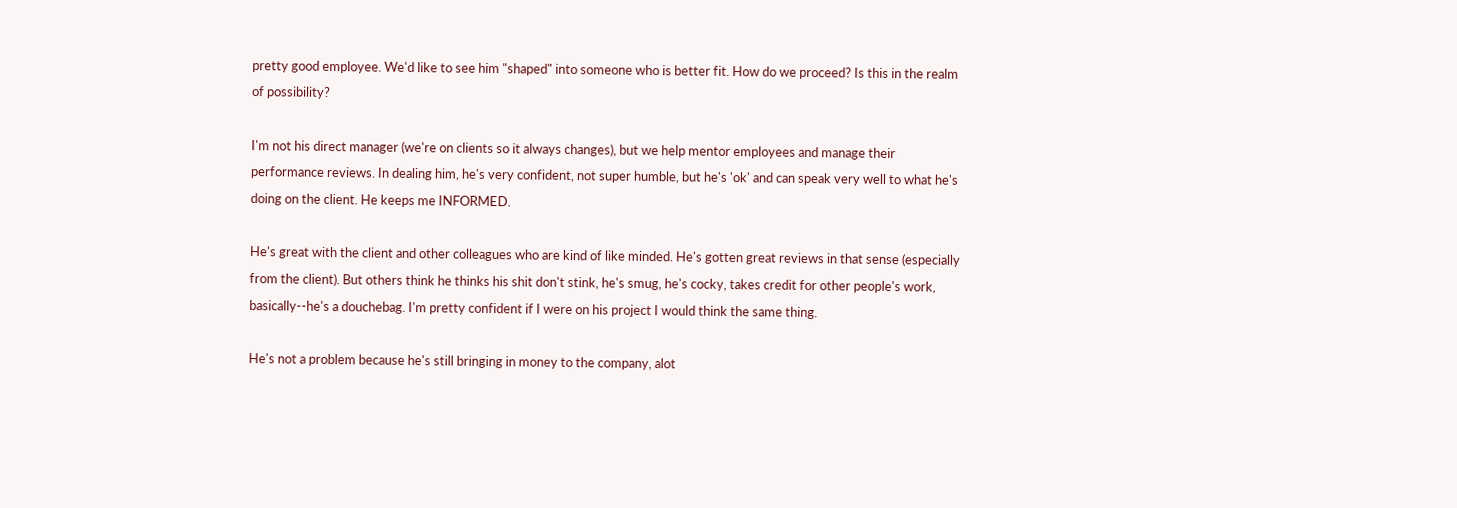pretty good employee. We'd like to see him "shaped" into someone who is better fit. How do we proceed? Is this in the realm of possibility?

I'm not his direct manager (we're on clients so it always changes), but we help mentor employees and manage their performance reviews. In dealing him, he's very confident, not super humble, but he's 'ok' and can speak very well to what he's doing on the client. He keeps me INFORMED.

He's great with the client and other colleagues who are kind of like minded. He's gotten great reviews in that sense (especially from the client). But others think he thinks his shit don't stink, he's smug, he's cocky, takes credit for other people's work, basically--he's a douchebag. I'm pretty confident if I were on his project I would think the same thing.

He's not a problem because he's still bringing in money to the company, alot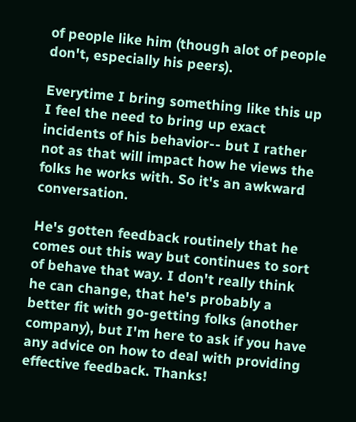of people like him (though alot of people don't, especially his peers).

Everytime I bring something like this up I feel the need to bring up exact incidents of his behavior-- but I rather not as that will impact how he views the folks he works with. So it's an awkward conversation.

He's gotten feedback routinely that he comes out this way but continues to sort of behave that way. I don't really think he can change, that he's probably a better fit with go-getting folks (another company), but I'm here to ask if you have any advice on how to deal with providing effective feedback. Thanks!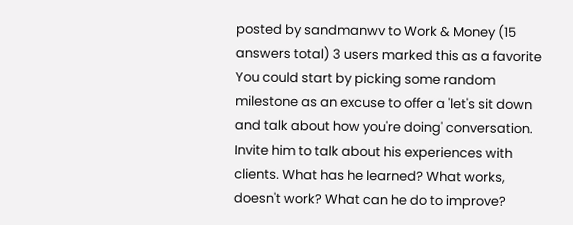posted by sandmanwv to Work & Money (15 answers total) 3 users marked this as a favorite
You could start by picking some random milestone as an excuse to offer a 'let's sit down and talk about how you're doing' conversation. Invite him to talk about his experiences with clients. What has he learned? What works, doesn't work? What can he do to improve?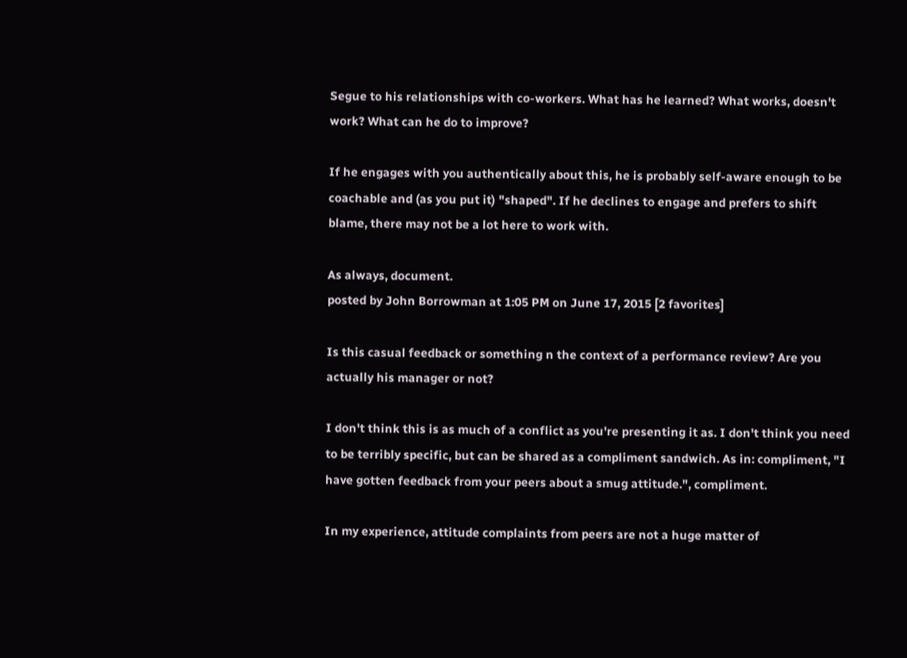Segue to his relationships with co-workers. What has he learned? What works, doesn't work? What can he do to improve?

If he engages with you authentically about this, he is probably self-aware enough to be coachable and (as you put it) "shaped". If he declines to engage and prefers to shift blame, there may not be a lot here to work with.

As always, document.
posted by John Borrowman at 1:05 PM on June 17, 2015 [2 favorites]

Is this casual feedback or something n the context of a performance review? Are you actually his manager or not?

I don't think this is as much of a conflict as you're presenting it as. I don't think you need to be terribly specific, but can be shared as a compliment sandwich. As in: compliment, "I have gotten feedback from your peers about a smug attitude.", compliment.

In my experience, attitude complaints from peers are not a huge matter of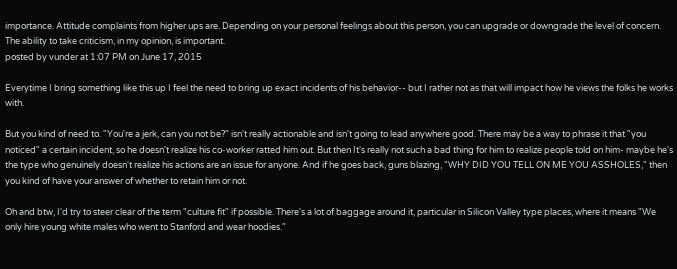importance. Attitude complaints from higher ups are. Depending on your personal feelings about this person, you can upgrade or downgrade the level of concern. The ability to take criticism, in my opinion, is important.
posted by vunder at 1:07 PM on June 17, 2015

Everytime I bring something like this up I feel the need to bring up exact incidents of his behavior-- but I rather not as that will impact how he views the folks he works with.

But you kind of need to. "You're a jerk, can you not be?" isn't really actionable and isn't going to lead anywhere good. There may be a way to phrase it that "you noticed" a certain incident, so he doesn't realize his co-worker ratted him out. But then It's really not such a bad thing for him to realize people told on him- maybe he's the type who genuinely doesn't realize his actions are an issue for anyone. And if he goes back, guns blazing, "WHY DID YOU TELL ON ME YOU ASSHOLES," then you kind of have your answer of whether to retain him or not.

Oh and btw, I'd try to steer clear of the term "culture fit" if possible. There's a lot of baggage around it, particular in Silicon Valley type places, where it means "We only hire young white males who went to Stanford and wear hoodies."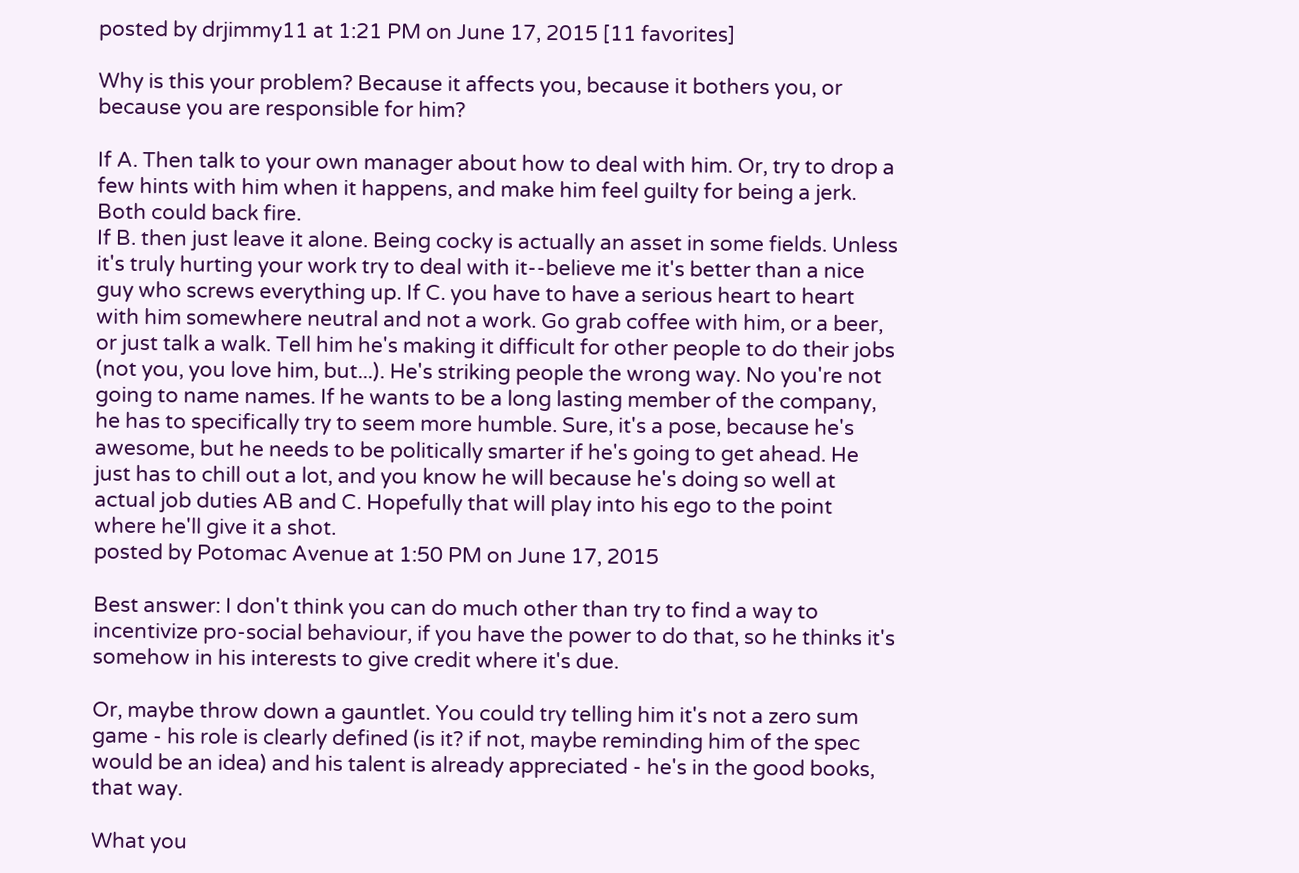posted by drjimmy11 at 1:21 PM on June 17, 2015 [11 favorites]

Why is this your problem? Because it affects you, because it bothers you, or because you are responsible for him?

If A. Then talk to your own manager about how to deal with him. Or, try to drop a few hints with him when it happens, and make him feel guilty for being a jerk. Both could back fire.
If B. then just leave it alone. Being cocky is actually an asset in some fields. Unless it's truly hurting your work try to deal with it--believe me it's better than a nice guy who screws everything up. If C. you have to have a serious heart to heart with him somewhere neutral and not a work. Go grab coffee with him, or a beer, or just talk a walk. Tell him he's making it difficult for other people to do their jobs (not you, you love him, but...). He's striking people the wrong way. No you're not going to name names. If he wants to be a long lasting member of the company, he has to specifically try to seem more humble. Sure, it's a pose, because he's awesome, but he needs to be politically smarter if he's going to get ahead. He just has to chill out a lot, and you know he will because he's doing so well at actual job duties AB and C. Hopefully that will play into his ego to the point where he'll give it a shot.
posted by Potomac Avenue at 1:50 PM on June 17, 2015

Best answer: I don't think you can do much other than try to find a way to incentivize pro-social behaviour, if you have the power to do that, so he thinks it's somehow in his interests to give credit where it's due.

Or, maybe throw down a gauntlet. You could try telling him it's not a zero sum game - his role is clearly defined (is it? if not, maybe reminding him of the spec would be an idea) and his talent is already appreciated - he's in the good books, that way.

What you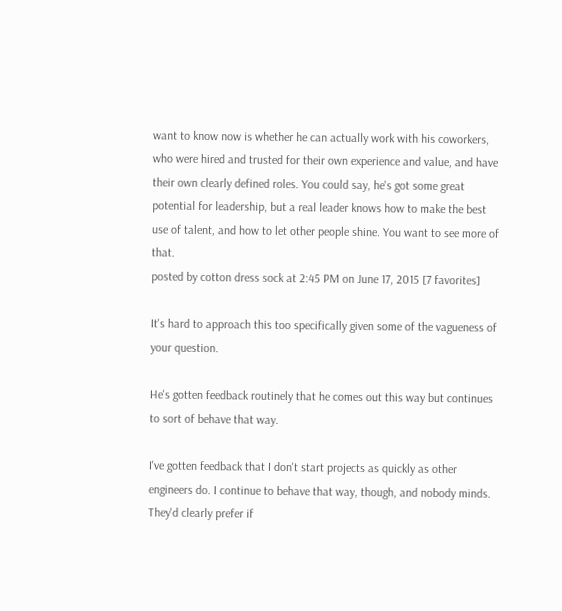want to know now is whether he can actually work with his coworkers, who were hired and trusted for their own experience and value, and have their own clearly defined roles. You could say, he's got some great potential for leadership, but a real leader knows how to make the best use of talent, and how to let other people shine. You want to see more of that.
posted by cotton dress sock at 2:45 PM on June 17, 2015 [7 favorites]

It's hard to approach this too specifically given some of the vagueness of your question.

He's gotten feedback routinely that he comes out this way but continues to sort of behave that way.

I've gotten feedback that I don't start projects as quickly as other engineers do. I continue to behave that way, though, and nobody minds. They'd clearly prefer if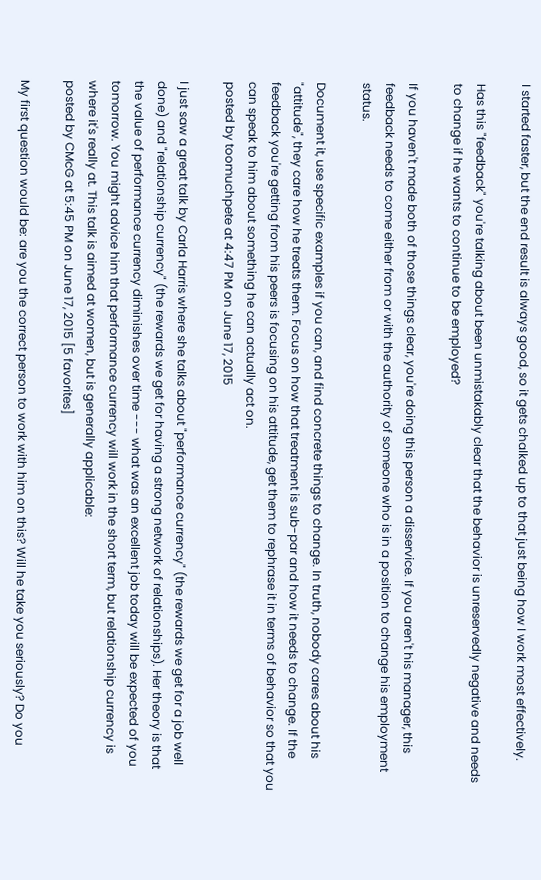I started faster, but the end result is always good, so it gets chalked up to that just being how I work most effectively.

Has this "feedback" you're talking about been unmistakably clear that the behavior is unreservedly negative and needs to change if he wants to continue to be employed?

If you haven't made both of those things clear, you're doing this person a disservice. If you aren't his manager, this feedback needs to come either from or with the authority of someone who is in a position to change his employment status.

Document it, use specific examples if you can, and find concrete things to change. In truth, nobody cares about his "attitude", they care how he treats them. Focus on how that treatment is sub-par and how it needs to change. If the feedback you're getting from his peers is focusing on his attitude, get them to rephrase it in terms of behavior so that you can speak to him about something he can actually act on.
posted by toomuchpete at 4:47 PM on June 17, 2015

I just saw a great talk by Carla Harris where she talks about "performance currency" (the rewards we get for a job well done) and "relationship currency" (the rewards we get for having a strong network of relationships). Her theory is that the value of performance currency diminishes over time --- what was an excellent job today will be expected of you tomorrow. You might advice him that performance currency will work in the short term, but relationship currency is where it's really at. This talk is aimed at women, but is generally applicable:
posted by CMcG at 5:45 PM on June 17, 2015 [5 favorites]

My first question would be: are you the correct person to work with him on this? Will he take you seriously? Do you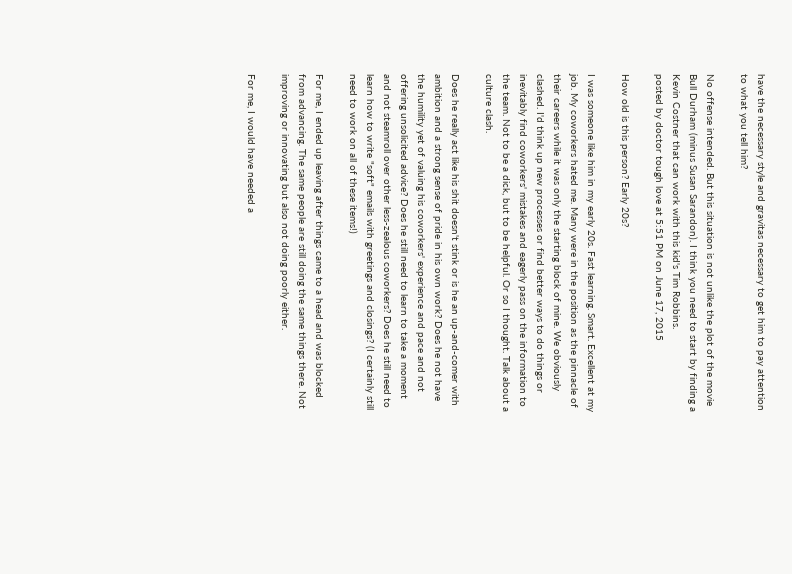have the necessary style and gravitas necessary to get him to pay attention to what you tell him?

No offense intended. But this situation is not unlike the plot of the movie Bull Durham (minus Susan Sarandon). I think you need to start by finding a Kevin Costner that can work with this kid's Tim Robbins.
posted by doctor tough love at 5:51 PM on June 17, 2015

How old is this person? Early 20s?

I was someone like him in my early 20s. Fast learning. Smart. Excellent at my job. My coworkers hated me. Many were in the position as the pinnacle of their careers while it was only the starting block of mine. We obviously clashed. I'd think up new processes or find better ways to do things or inevitably find coworkers' mistakes and eagerly pass on the information to the team. Not to be a dick, but to be helpful. Or so I thought. Talk about a culture clash.

Does he really act like his shit doesn't stink or is he an up-and-comer with ambition and a strong sense of pride in his own work? Does he not have the humility yet of valuing his coworkers' experience and pace and not offering unsolicited advice? Does he still need to learn to take a moment and not steamroll over other less-zealous coworkers? Does he still need to learn how to write "soft" emails with greetings and closings? (I certainly still need to work on all of these items!)

For me, I ended up leaving after things came to a head and was blocked from advancing. The same people are still doing the same things there. Not improving or innovating but also not doing poorly either.

For me, I would have needed a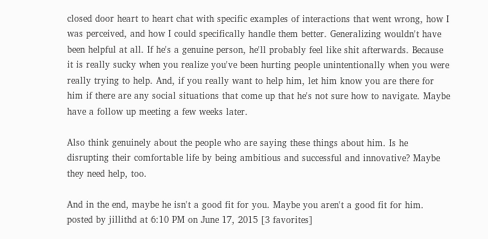closed door heart to heart chat with specific examples of interactions that went wrong, how I was perceived, and how I could specifically handle them better. Generalizing wouldn't have been helpful at all. If he's a genuine person, he'll probably feel like shit afterwards. Because it is really sucky when you realize you've been hurting people unintentionally when you were really trying to help. And, if you really want to help him, let him know you are there for him if there are any social situations that come up that he's not sure how to navigate. Maybe have a follow up meeting a few weeks later.

Also think genuinely about the people who are saying these things about him. Is he disrupting their comfortable life by being ambitious and successful and innovative? Maybe they need help, too.

And in the end, maybe he isn't a good fit for you. Maybe you aren't a good fit for him.
posted by jillithd at 6:10 PM on June 17, 2015 [3 favorites]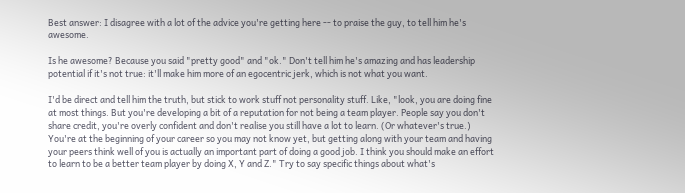Best answer: I disagree with a lot of the advice you're getting here -- to praise the guy, to tell him he's awesome.

Is he awesome? Because you said "pretty good" and "ok." Don't tell him he's amazing and has leadership potential if it's not true: it'll make him more of an egocentric jerk, which is not what you want.

I'd be direct and tell him the truth, but stick to work stuff not personality stuff. Like, "look, you are doing fine at most things. But you're developing a bit of a reputation for not being a team player. People say you don't share credit, you're overly confident and don't realise you still have a lot to learn. (Or whatever's true.) You're at the beginning of your career so you may not know yet, but getting along with your team and having your peers think well of you is actually an important part of doing a good job. I think you should make an effort to learn to be a better team player by doing X, Y and Z." Try to say specific things about what's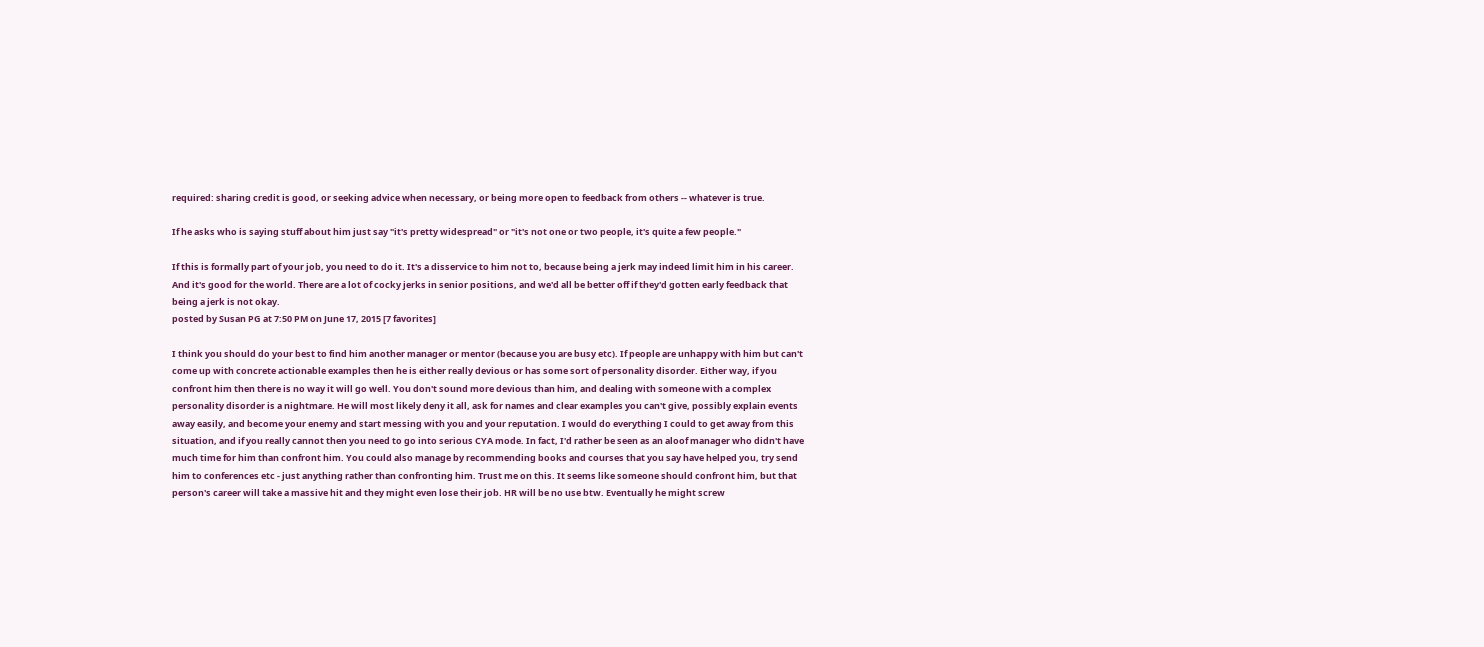required: sharing credit is good, or seeking advice when necessary, or being more open to feedback from others -- whatever is true.

If he asks who is saying stuff about him just say "it's pretty widespread" or "it's not one or two people, it's quite a few people."

If this is formally part of your job, you need to do it. It's a disservice to him not to, because being a jerk may indeed limit him in his career. And it's good for the world. There are a lot of cocky jerks in senior positions, and we'd all be better off if they'd gotten early feedback that being a jerk is not okay.
posted by Susan PG at 7:50 PM on June 17, 2015 [7 favorites]

I think you should do your best to find him another manager or mentor (because you are busy etc). If people are unhappy with him but can't come up with concrete actionable examples then he is either really devious or has some sort of personality disorder. Either way, if you confront him then there is no way it will go well. You don't sound more devious than him, and dealing with someone with a complex personality disorder is a nightmare. He will most likely deny it all, ask for names and clear examples you can't give, possibly explain events away easily, and become your enemy and start messing with you and your reputation. I would do everything I could to get away from this situation, and if you really cannot then you need to go into serious CYA mode. In fact, I'd rather be seen as an aloof manager who didn't have much time for him than confront him. You could also manage by recommending books and courses that you say have helped you, try send him to conferences etc - just anything rather than confronting him. Trust me on this. It seems like someone should confront him, but that person's career will take a massive hit and they might even lose their job. HR will be no use btw. Eventually he might screw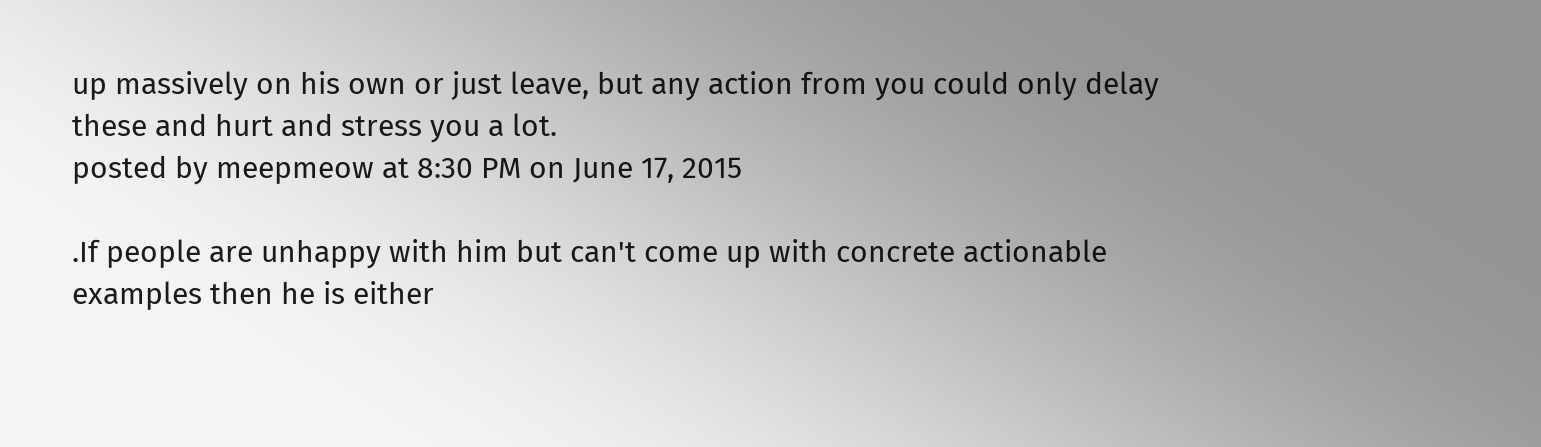up massively on his own or just leave, but any action from you could only delay these and hurt and stress you a lot.
posted by meepmeow at 8:30 PM on June 17, 2015

.If people are unhappy with him but can't come up with concrete actionable examples then he is either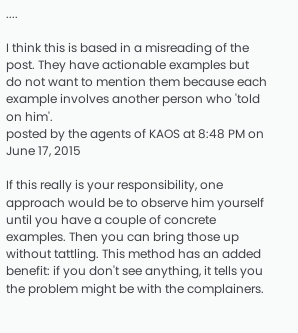....

I think this is based in a misreading of the post. They have actionable examples but do not want to mention them because each example involves another person who 'told on him'.
posted by the agents of KAOS at 8:48 PM on June 17, 2015

If this really is your responsibility, one approach would be to observe him yourself until you have a couple of concrete examples. Then you can bring those up without tattling. This method has an added benefit: if you don't see anything, it tells you the problem might be with the complainers.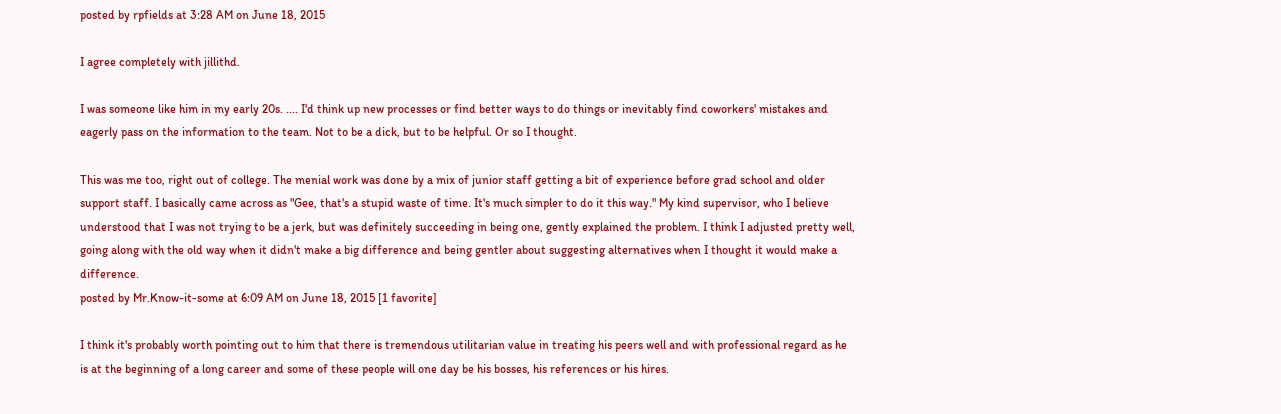posted by rpfields at 3:28 AM on June 18, 2015

I agree completely with jillithd.

I was someone like him in my early 20s. .... I'd think up new processes or find better ways to do things or inevitably find coworkers' mistakes and eagerly pass on the information to the team. Not to be a dick, but to be helpful. Or so I thought.

This was me too, right out of college. The menial work was done by a mix of junior staff getting a bit of experience before grad school and older support staff. I basically came across as "Gee, that's a stupid waste of time. It's much simpler to do it this way." My kind supervisor, who I believe understood that I was not trying to be a jerk, but was definitely succeeding in being one, gently explained the problem. I think I adjusted pretty well, going along with the old way when it didn't make a big difference and being gentler about suggesting alternatives when I thought it would make a difference.
posted by Mr.Know-it-some at 6:09 AM on June 18, 2015 [1 favorite]

I think it's probably worth pointing out to him that there is tremendous utilitarian value in treating his peers well and with professional regard as he is at the beginning of a long career and some of these people will one day be his bosses, his references or his hires.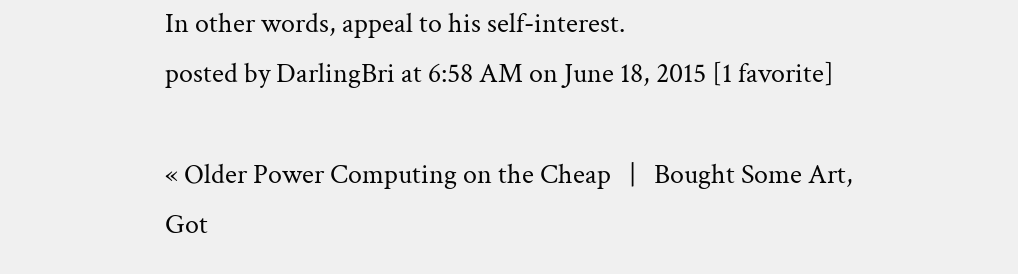In other words, appeal to his self-interest.
posted by DarlingBri at 6:58 AM on June 18, 2015 [1 favorite]

« Older Power Computing on the Cheap   |   Bought Some Art, Got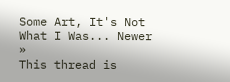Some Art, It's Not What I Was... Newer »
This thread is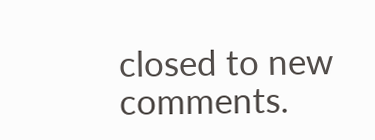closed to new comments.